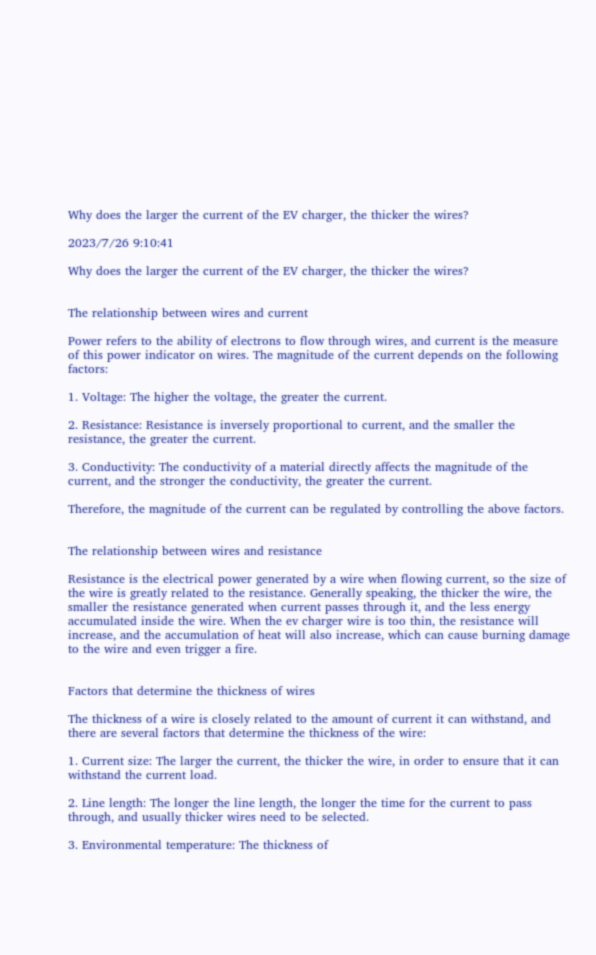Why does the larger the current of the EV charger, the thicker the wires?

2023/7/26 9:10:41

Why does the larger the current of the EV charger, the thicker the wires?


The relationship between wires and current

Power refers to the ability of electrons to flow through wires, and current is the measure of this power indicator on wires. The magnitude of the current depends on the following factors:

1. Voltage: The higher the voltage, the greater the current.

2. Resistance: Resistance is inversely proportional to current, and the smaller the resistance, the greater the current.

3. Conductivity: The conductivity of a material directly affects the magnitude of the current, and the stronger the conductivity, the greater the current.

Therefore, the magnitude of the current can be regulated by controlling the above factors.


The relationship between wires and resistance

Resistance is the electrical power generated by a wire when flowing current, so the size of the wire is greatly related to the resistance. Generally speaking, the thicker the wire, the smaller the resistance generated when current passes through it, and the less energy accumulated inside the wire. When the ev charger wire is too thin, the resistance will increase, and the accumulation of heat will also increase, which can cause burning damage to the wire and even trigger a fire.


Factors that determine the thickness of wires

The thickness of a wire is closely related to the amount of current it can withstand, and there are several factors that determine the thickness of the wire:

1. Current size: The larger the current, the thicker the wire, in order to ensure that it can withstand the current load.

2. Line length: The longer the line length, the longer the time for the current to pass through, and usually thicker wires need to be selected.

3. Environmental temperature: The thickness of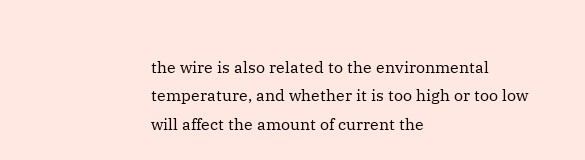the wire is also related to the environmental temperature, and whether it is too high or too low will affect the amount of current the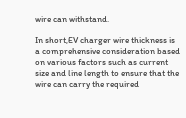wire can withstand.

In short,EV charger wire thickness is a comprehensive consideration based on various factors such as current size and line length to ensure that the wire can carry the required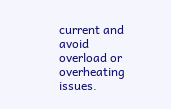current and avoid overload or overheating issues.